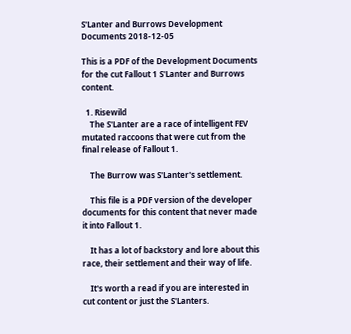S'Lanter and Burrows Development Documents 2018-12-05

This is a PDF of the Development Documents for the cut Fallout 1 S'Lanter and Burrows content.

  1. Risewild
    The S'Lanter are a race of intelligent FEV mutated raccoons that were cut from the final release of Fallout 1.

    The Burrow was S'Lanter's settlement.

    This file is a PDF version of the developer documents for this content that never made it into Fallout 1.

    It has a lot of backstory and lore about this race, their settlement and their way of life.

    It's worth a read if you are interested in cut content or just the S'Lanters.